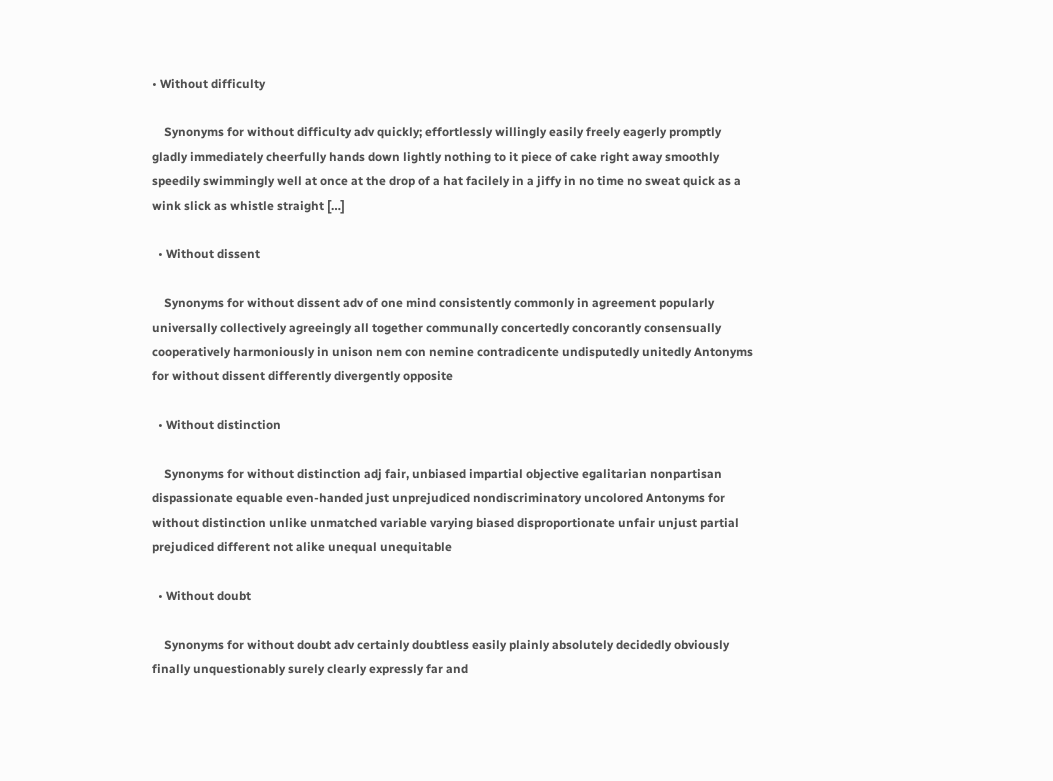• Without difficulty

    Synonyms for without difficulty adv quickly; effortlessly willingly easily freely eagerly promptly gladly immediately cheerfully hands down lightly nothing to it piece of cake right away smoothly speedily swimmingly well at once at the drop of a hat facilely in a jiffy in no time no sweat quick as a wink slick as whistle straight […]

  • Without dissent

    Synonyms for without dissent adv of one mind consistently commonly in agreement popularly universally collectively agreeingly all together communally concertedly concorantly consensually cooperatively harmoniously in unison nem con nemine contradicente undisputedly unitedly Antonyms for without dissent differently divergently opposite

  • Without distinction

    Synonyms for without distinction adj fair, unbiased impartial objective egalitarian nonpartisan dispassionate equable even-handed just unprejudiced nondiscriminatory uncolored Antonyms for without distinction unlike unmatched variable varying biased disproportionate unfair unjust partial prejudiced different not alike unequal unequitable

  • Without doubt

    Synonyms for without doubt adv certainly doubtless easily plainly absolutely decidedly obviously finally unquestionably surely clearly expressly far and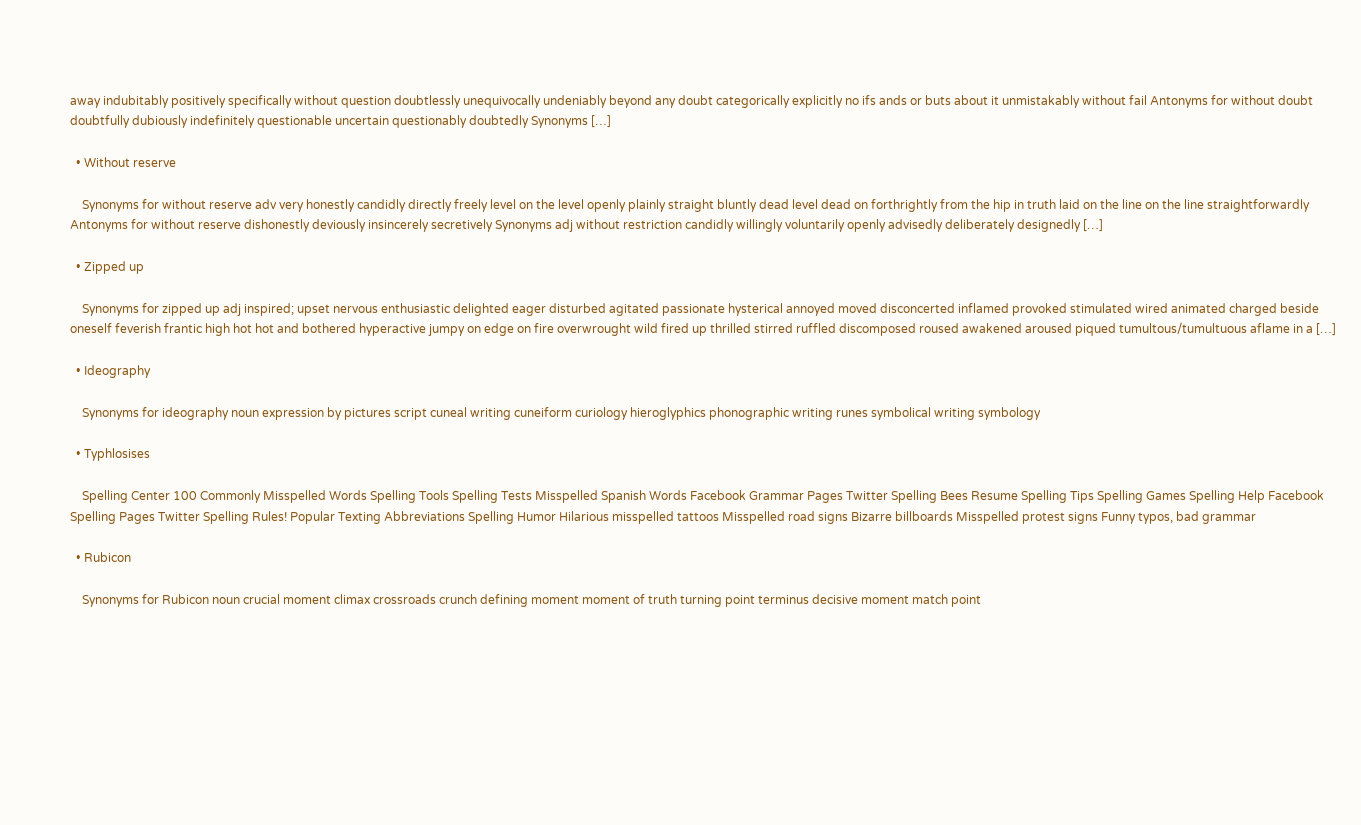away indubitably positively specifically without question doubtlessly unequivocally undeniably beyond any doubt categorically explicitly no ifs ands or buts about it unmistakably without fail Antonyms for without doubt doubtfully dubiously indefinitely questionable uncertain questionably doubtedly Synonyms […]

  • Without reserve

    Synonyms for without reserve adv very honestly candidly directly freely level on the level openly plainly straight bluntly dead level dead on forthrightly from the hip in truth laid on the line on the line straightforwardly Antonyms for without reserve dishonestly deviously insincerely secretively Synonyms adj without restriction candidly willingly voluntarily openly advisedly deliberately designedly […]

  • Zipped up

    Synonyms for zipped up adj inspired; upset nervous enthusiastic delighted eager disturbed agitated passionate hysterical annoyed moved disconcerted inflamed provoked stimulated wired animated charged beside oneself feverish frantic high hot hot and bothered hyperactive jumpy on edge on fire overwrought wild fired up thrilled stirred ruffled discomposed roused awakened aroused piqued tumultous/tumultuous aflame in a […]

  • Ideography

    Synonyms for ideography noun expression by pictures script cuneal writing cuneiform curiology hieroglyphics phonographic writing runes symbolical writing symbology

  • Typhlosises

    Spelling Center 100 Commonly Misspelled Words Spelling Tools Spelling Tests Misspelled Spanish Words Facebook Grammar Pages Twitter Spelling Bees Resume Spelling Tips Spelling Games Spelling Help Facebook Spelling Pages Twitter Spelling Rules! Popular Texting Abbreviations Spelling Humor Hilarious misspelled tattoos Misspelled road signs Bizarre billboards Misspelled protest signs Funny typos, bad grammar

  • Rubicon

    Synonyms for Rubicon noun crucial moment climax crossroads crunch defining moment moment of truth turning point terminus decisive moment match point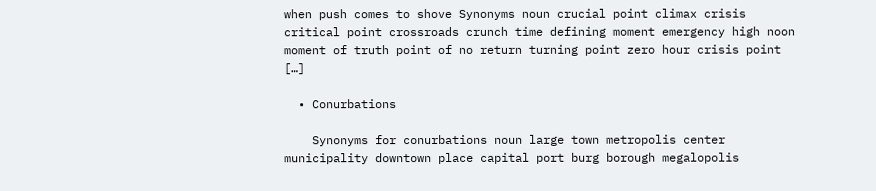when push comes to shove Synonyms noun crucial point climax crisis critical point crossroads crunch time defining moment emergency high noon moment of truth point of no return turning point zero hour crisis point […]

  • Conurbations

    Synonyms for conurbations noun large town metropolis center municipality downtown place capital port burg borough megalopolis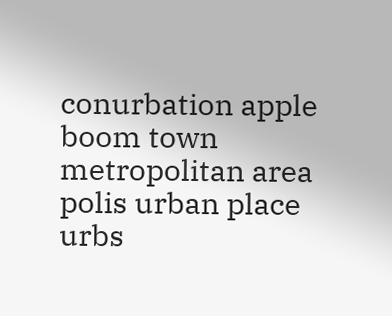conurbation apple boom town metropolitan area polis urban place urbs